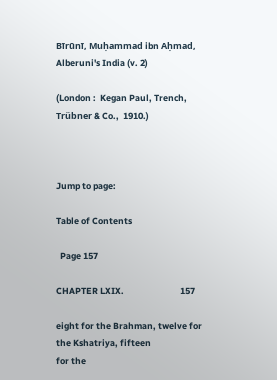Bīrūnī, Muḥammad ibn Aḥmad, Alberuni's India (v. 2)

(London :  Kegan Paul, Trench, Trübner & Co.,  1910.)



Jump to page:

Table of Contents

  Page 157

CHAPTER LXIX.                            157

eight for the Brahman, twelve for the Kshatriya, fifteen
for the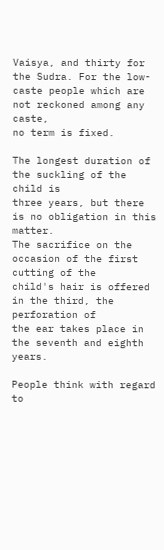Vaisya, and thirty for the Sudra. For the low-
caste people which are not reckoned among any caste,
no term is fixed.

The longest duration of the suckling of the child is
three years, but there is no obligation in this matter.
The sacrifice on the occasion of the first cutting of the
child's hair is offered in the third, the perforation of
the ear takes place in the seventh and eighth years.

People think with regard to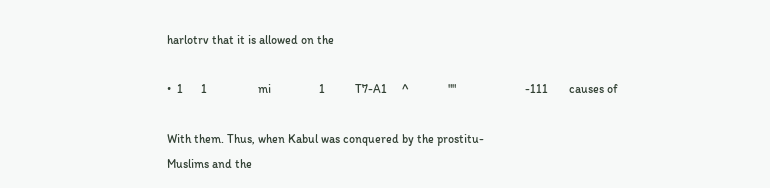harlotrv that it is allowed on the

•  1      1                 mi                1          T7-A1     ^             ""                       -111       causes of

With them. Thus, when Kabul was conquered by the prostitu-
Muslims and the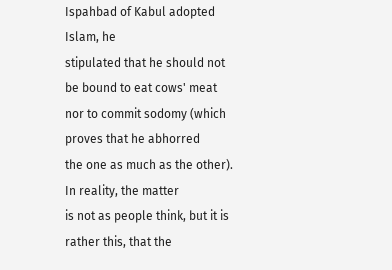Ispahbad of Kabul adopted Islam, he
stipulated that he should not be bound to eat cows' meat
nor to commit sodomy (which proves that he abhorred
the one as much as the other). In reality, the matter
is not as people think, but it is rather this, that the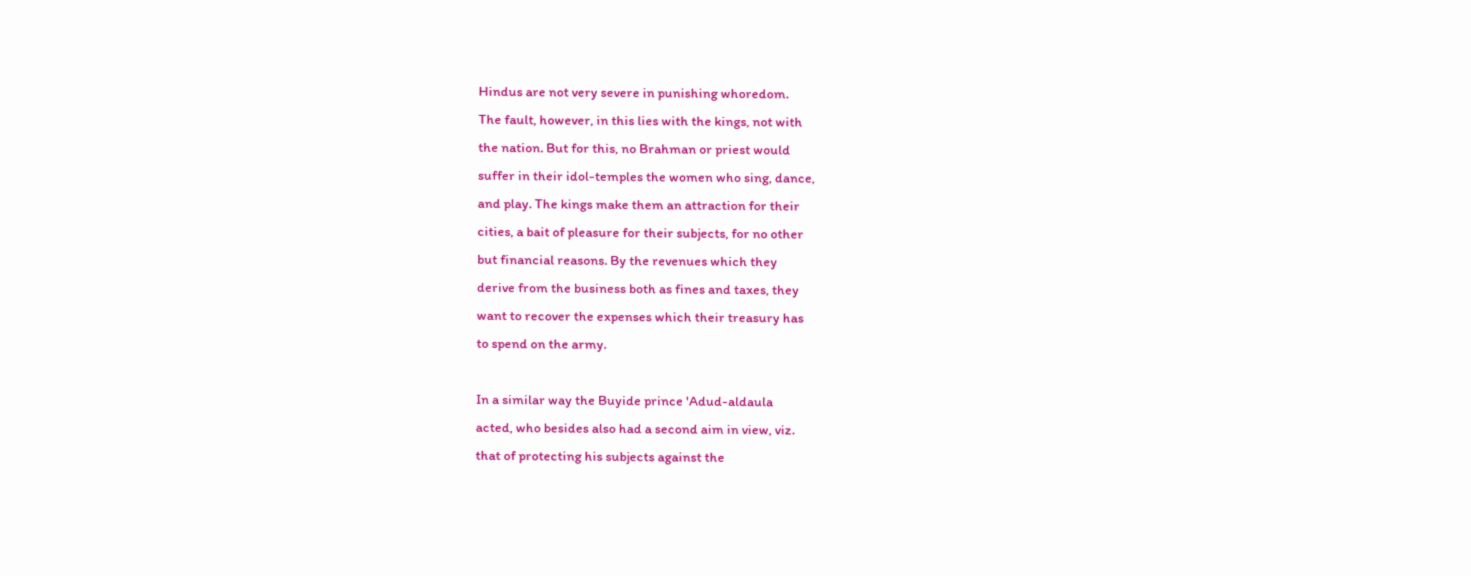Hindus are not very severe in punishing whoredom.
The fault, however, in this lies with the kings, not with
the nation. But for this, no Brahman or priest would
suffer in their idol-temples the women who sing, dance,
and play. The kings make them an attraction for their
cities, a bait of pleasure for their subjects, for no other
but financial reasons. By the revenues which they
derive from the business both as fines and taxes, they
want to recover the expenses which their treasury has
to spend on the army.

In a similar way the Buyide prince 'Adud-aldaula
acted, who besides also had a second aim in view, viz.
that of protecting his subjects against the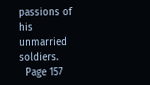passions of
his unmarried soldiers.
  Page 157